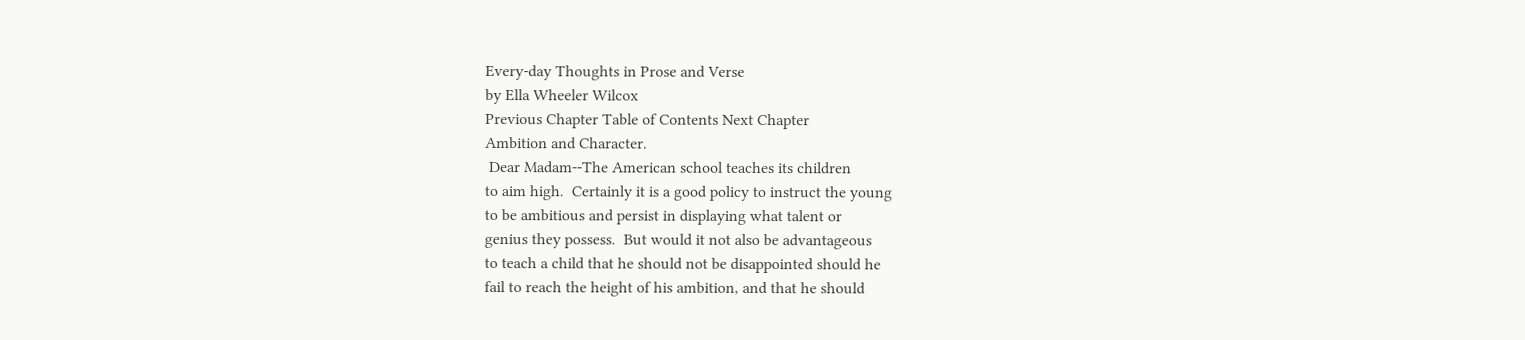Every-day Thoughts in Prose and Verse
by Ella Wheeler Wilcox
Previous Chapter Table of Contents Next Chapter
Ambition and Character.
 Dear Madam--The American school teaches its children
to aim high.  Certainly it is a good policy to instruct the young
to be ambitious and persist in displaying what talent or
genius they possess.  But would it not also be advantageous
to teach a child that he should not be disappointed should he
fail to reach the height of his ambition, and that he should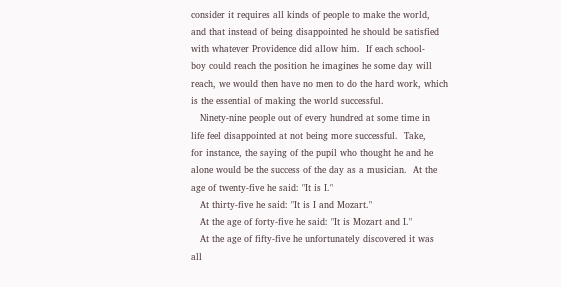consider it requires all kinds of people to make the world,
and that instead of being disappointed he should be satisfied
with whatever Providence did allow him.  If each school-
boy could reach the position he imagines he some day will
reach, we would then have no men to do the hard work, which
is the essential of making the world successful.
   Ninety-nine people out of every hundred at some time in
life feel disappointed at not being more successful.  Take,
for instance, the saying of the pupil who thought he and he
alone would be the success of the day as a musician.  At the
age of twenty-five he said: "It is I."
   At thirty-five he said: "It is I and Mozart."
   At the age of forty-five he said: "It is Mozart and I."
   At the age of fifty-five he unfortunately discovered it was
all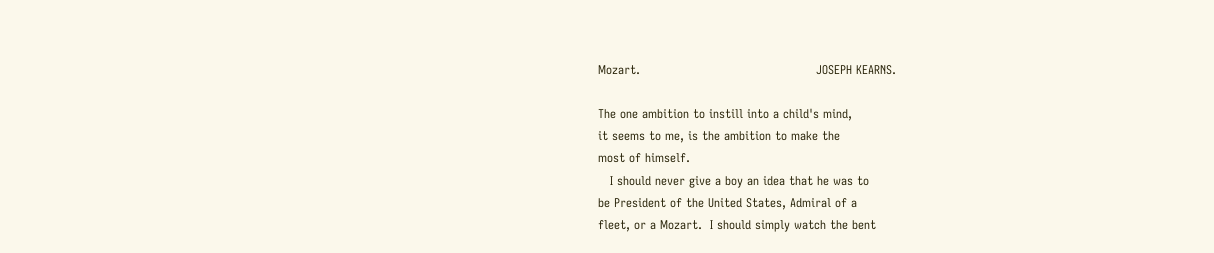Mozart.                                            JOSEPH KEARNS.

The one ambition to instill into a child's mind,
it seems to me, is the ambition to make the
most of himself.
   I should never give a boy an idea that he was to
be President of the United States, Admiral of a
fleet, or a Mozart.  I should simply watch the bent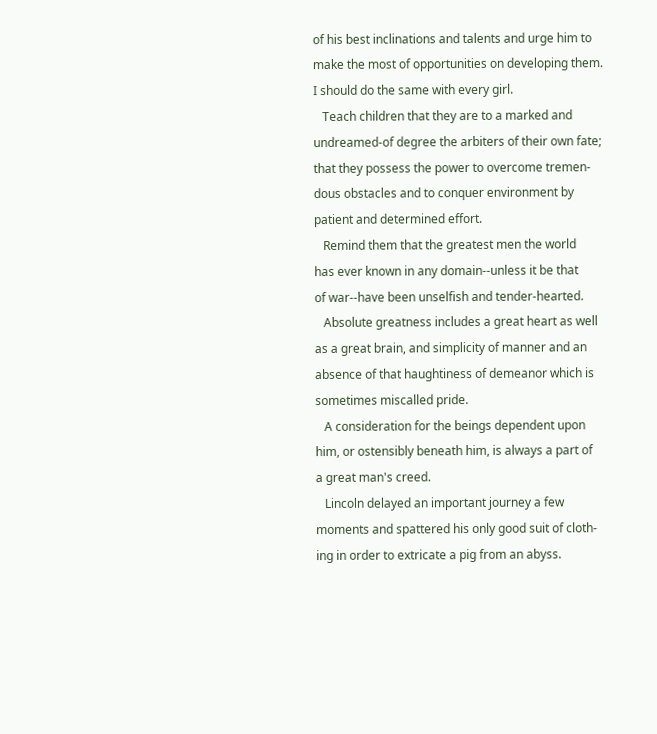of his best inclinations and talents and urge him to
make the most of opportunities on developing them.
I should do the same with every girl.
   Teach children that they are to a marked and
undreamed-of degree the arbiters of their own fate;
that they possess the power to overcome tremen-
dous obstacles and to conquer environment by
patient and determined effort.
   Remind them that the greatest men the world
has ever known in any domain--unless it be that
of war--have been unselfish and tender-hearted.
   Absolute greatness includes a great heart as well
as a great brain, and simplicity of manner and an
absence of that haughtiness of demeanor which is
sometimes miscalled pride.
   A consideration for the beings dependent upon
him, or ostensibly beneath him, is always a part of
a great man's creed.
   Lincoln delayed an important journey a few
moments and spattered his only good suit of cloth-
ing in order to extricate a pig from an abyss.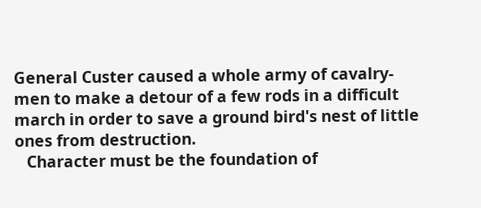General Custer caused a whole army of cavalry-
men to make a detour of a few rods in a difficult
march in order to save a ground bird's nest of little
ones from destruction.
   Character must be the foundation of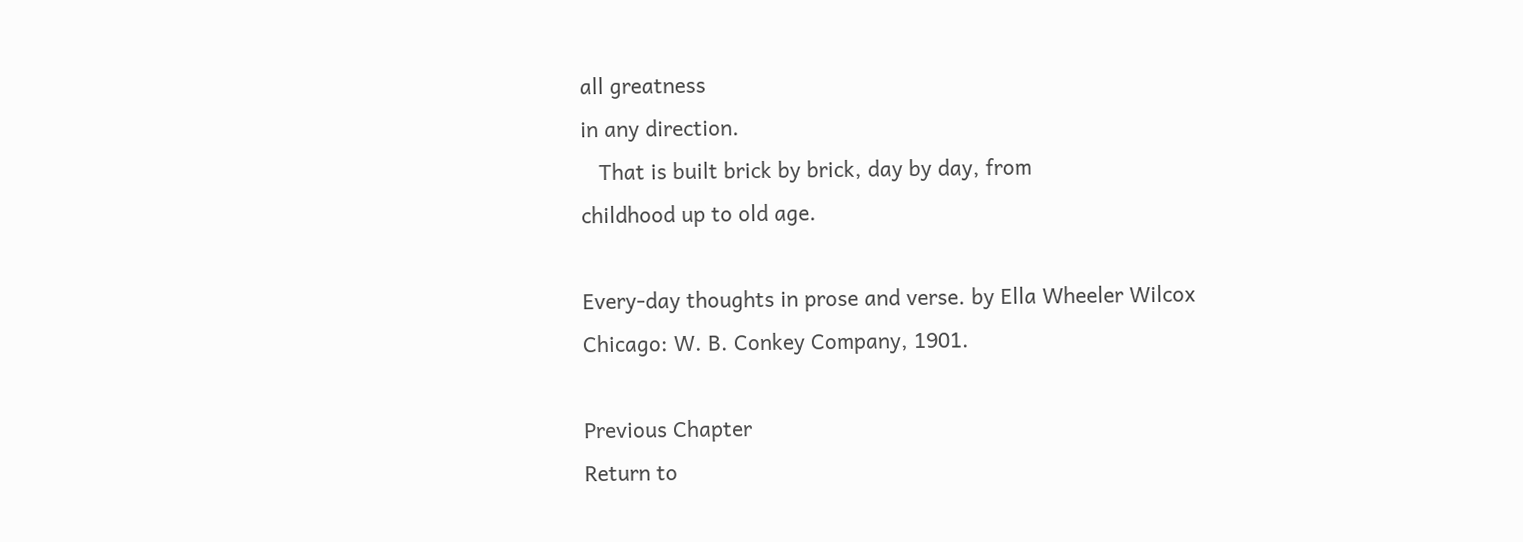all greatness
in any direction.
   That is built brick by brick, day by day, from
childhood up to old age.

Every-day thoughts in prose and verse. by Ella Wheeler Wilcox
Chicago: W. B. Conkey Company, 1901.

Previous Chapter
Return to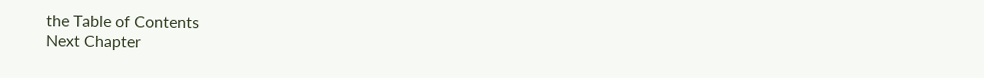the Table of Contents
Next Chapter